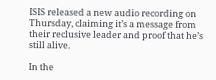ISIS released a new audio recording on Thursday, claiming it’s a message from their reclusive leader and proof that he’s still alive.

In the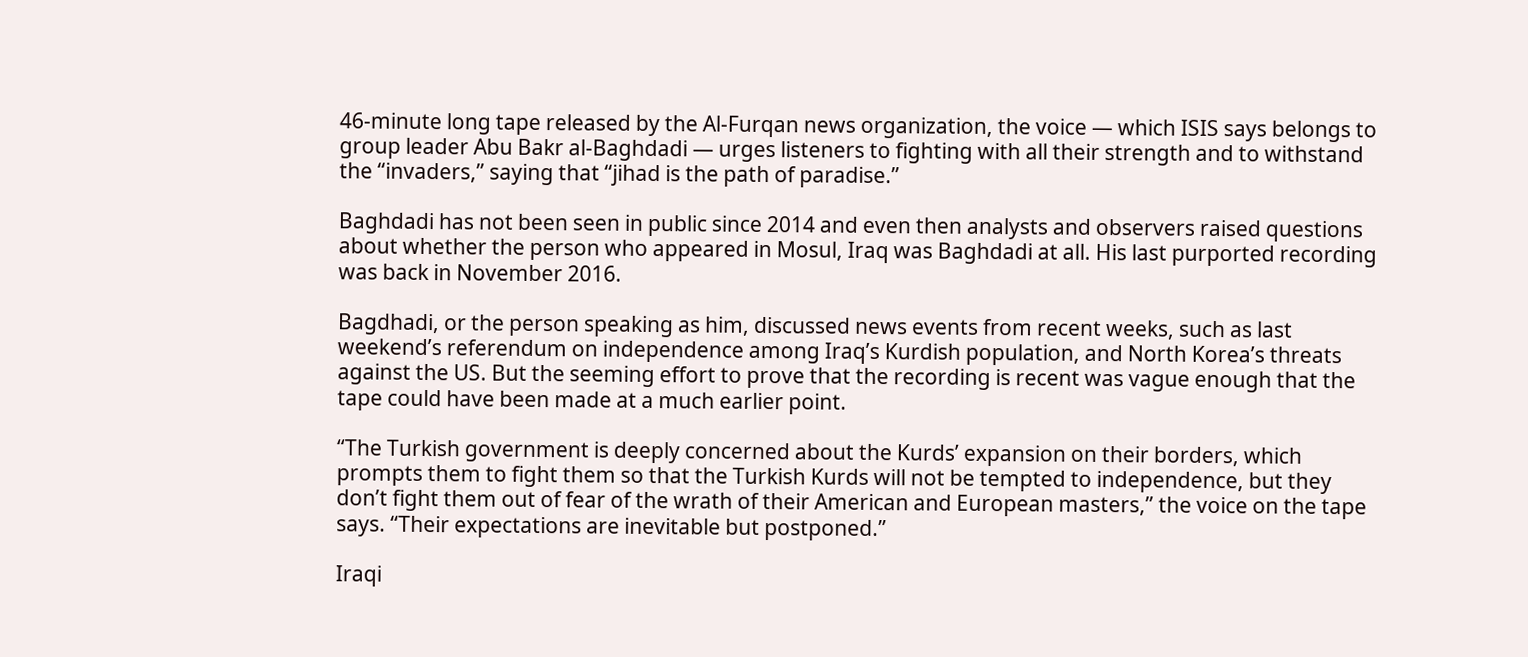46-minute long tape released by the Al-Furqan news organization, the voice — which ISIS says belongs to group leader Abu Bakr al-Baghdadi — urges listeners to fighting with all their strength and to withstand the “invaders,” saying that “jihad is the path of paradise.”

Baghdadi has not been seen in public since 2014 and even then analysts and observers raised questions about whether the person who appeared in Mosul, Iraq was Baghdadi at all. His last purported recording was back in November 2016.

Bagdhadi, or the person speaking as him, discussed news events from recent weeks, such as last weekend’s referendum on independence among Iraq’s Kurdish population, and North Korea’s threats against the US. But the seeming effort to prove that the recording is recent was vague enough that the tape could have been made at a much earlier point.

“The Turkish government is deeply concerned about the Kurds’ expansion on their borders, which prompts them to fight them so that the Turkish Kurds will not be tempted to independence, but they don’t fight them out of fear of the wrath of their American and European masters,” the voice on the tape says. “Their expectations are inevitable but postponed.”

Iraqi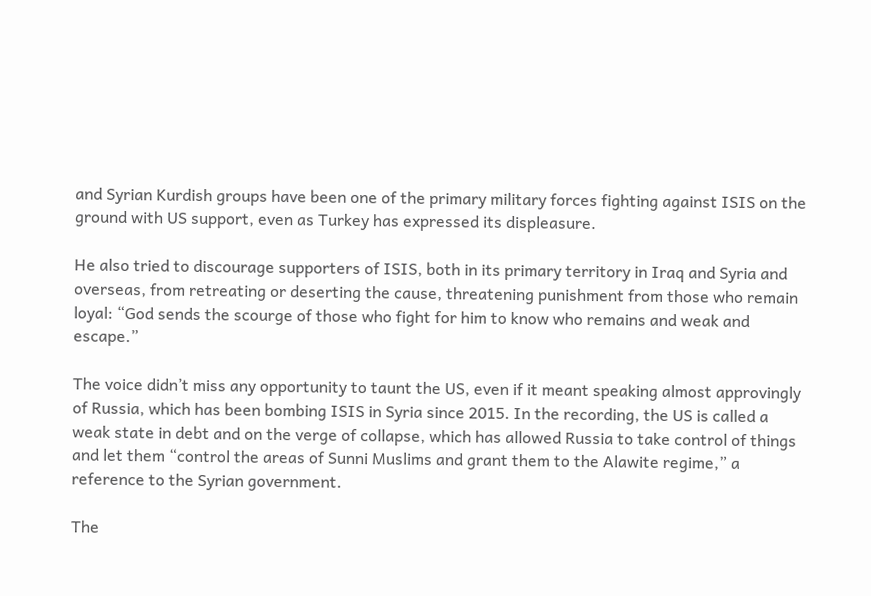and Syrian Kurdish groups have been one of the primary military forces fighting against ISIS on the ground with US support, even as Turkey has expressed its displeasure.

He also tried to discourage supporters of ISIS, both in its primary territory in Iraq and Syria and overseas, from retreating or deserting the cause, threatening punishment from those who remain loyal: “God sends the scourge of those who fight for him to know who remains and weak and escape.”

The voice didn’t miss any opportunity to taunt the US, even if it meant speaking almost approvingly of Russia, which has been bombing ISIS in Syria since 2015. In the recording, the US is called a weak state in debt and on the verge of collapse, which has allowed Russia to take control of things and let them “control the areas of Sunni Muslims and grant them to the Alawite regime,” a reference to the Syrian government.

The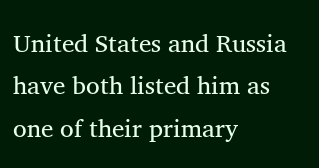United States and Russia have both listed him as one of their primary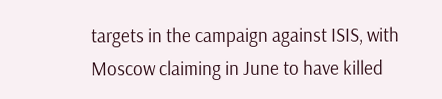targets in the campaign against ISIS, with Moscow claiming in June to have killed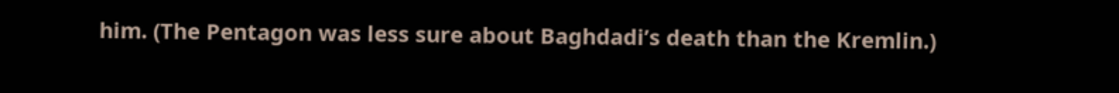him. (The Pentagon was less sure about Baghdadi’s death than the Kremlin.)